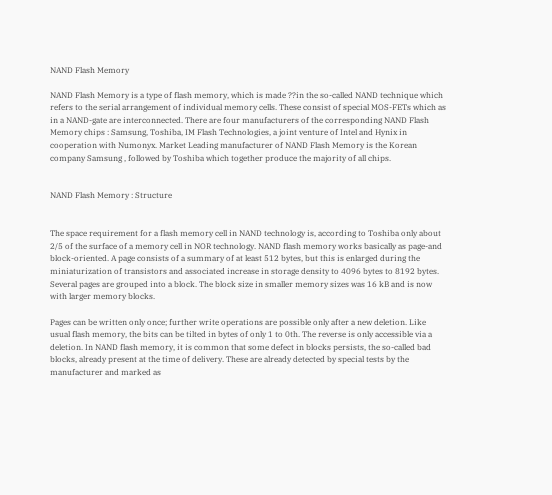NAND Flash Memory

NAND Flash Memory is a type of flash memory, which is made ??in the so-called NAND technique which refers to the serial arrangement of individual memory cells. These consist of special MOS-FETs which as in a NAND-gate are interconnected. There are four manufacturers of the corresponding NAND Flash Memory chips : Samsung, Toshiba, IM Flash Technologies, a joint venture of Intel and Hynix in cooperation with Numonyx. Market Leading manufacturer of NAND Flash Memory is the Korean company Samsung , followed by Toshiba which together produce the majority of all chips.


NAND Flash Memory : Structure


The space requirement for a flash memory cell in NAND technology is, according to Toshiba only about 2/5 of the surface of a memory cell in NOR technology. NAND flash memory works basically as page-and block-oriented. A page consists of a summary of at least 512 bytes, but this is enlarged during the miniaturization of transistors and associated increase in storage density to 4096 bytes to 8192 bytes. Several pages are grouped into a block. The block size in smaller memory sizes was 16 kB and is now with larger memory blocks.

Pages can be written only once; further write operations are possible only after a new deletion. Like usual flash memory, the bits can be tilted in bytes of only 1 to 0th. The reverse is only accessible via a deletion. In NAND flash memory, it is common that some defect in blocks persists, the so-called bad blocks, already present at the time of delivery. These are already detected by special tests by the manufacturer and marked as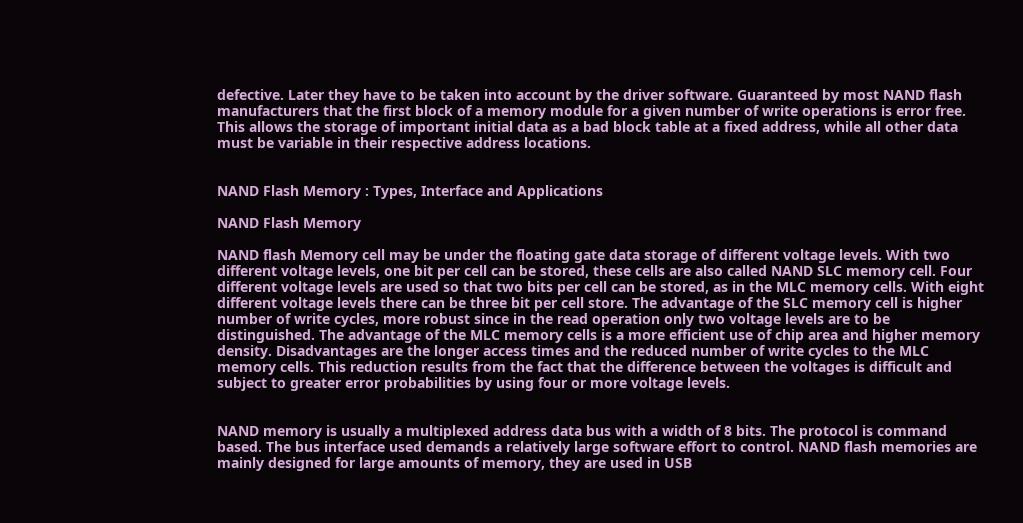defective. Later they have to be taken into account by the driver software. Guaranteed by most NAND flash manufacturers that the first block of a memory module for a given number of write operations is error free. This allows the storage of important initial data as a bad block table at a fixed address, while all other data must be variable in their respective address locations.


NAND Flash Memory : Types, Interface and Applications

NAND Flash Memory

NAND flash Memory cell may be under the floating gate data storage of different voltage levels. With two different voltage levels, one bit per cell can be stored, these cells are also called NAND SLC memory cell. Four different voltage levels are used so that two bits per cell can be stored, as in the MLC memory cells. With eight different voltage levels there can be three bit per cell store. The advantage of the SLC memory cell is higher number of write cycles, more robust since in the read operation only two voltage levels are to be distinguished. The advantage of the MLC memory cells is a more efficient use of chip area and higher memory density. Disadvantages are the longer access times and the reduced number of write cycles to the MLC memory cells. This reduction results from the fact that the difference between the voltages is difficult and subject to greater error probabilities by using four or more voltage levels.


NAND memory is usually a multiplexed address data bus with a width of 8 bits. The protocol is command based. The bus interface used demands a relatively large software effort to control. NAND flash memories are mainly designed for large amounts of memory, they are used in USB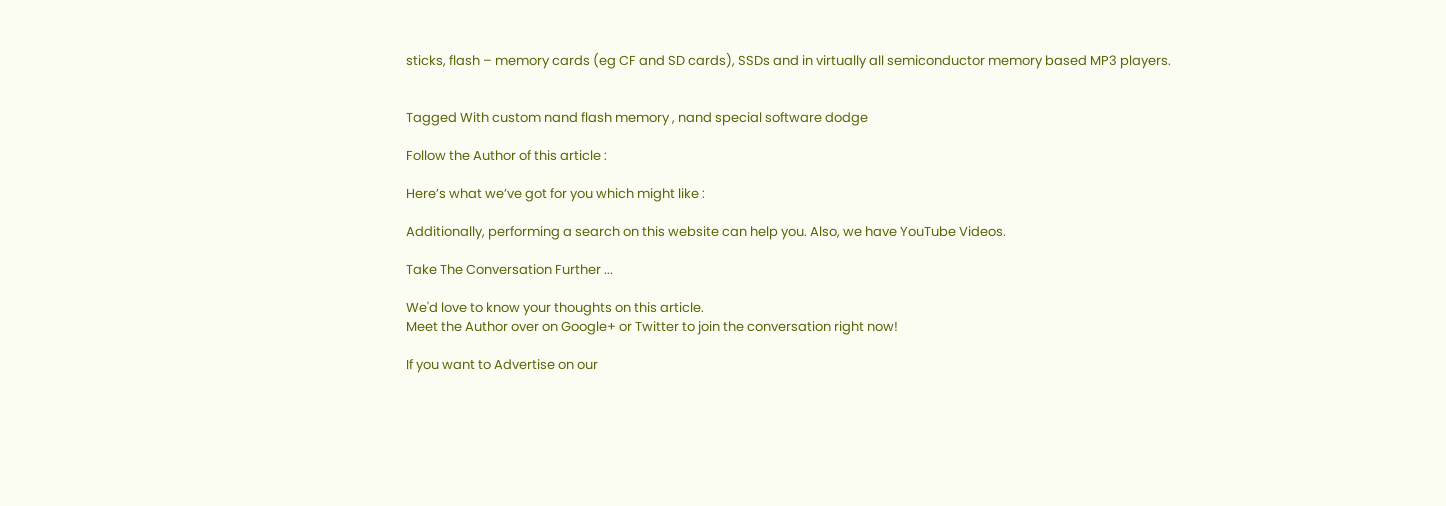sticks, flash – memory cards (eg CF and SD cards), SSDs and in virtually all semiconductor memory based MP3 players.


Tagged With custom nand flash memory , nand special software dodge

Follow the Author of this article :

Here’s what we’ve got for you which might like :

Additionally, performing a search on this website can help you. Also, we have YouTube Videos.

Take The Conversation Further ...

We'd love to know your thoughts on this article.
Meet the Author over on Google+ or Twitter to join the conversation right now!

If you want to Advertise on our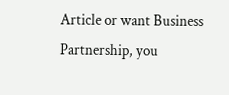Article or want Business Partnership, you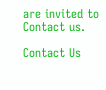are invited to Contact us.

Contact Us